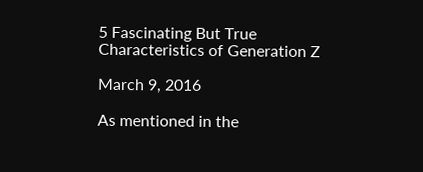5 Fascinating But True Characteristics of Generation Z

March 9, 2016

As mentioned in the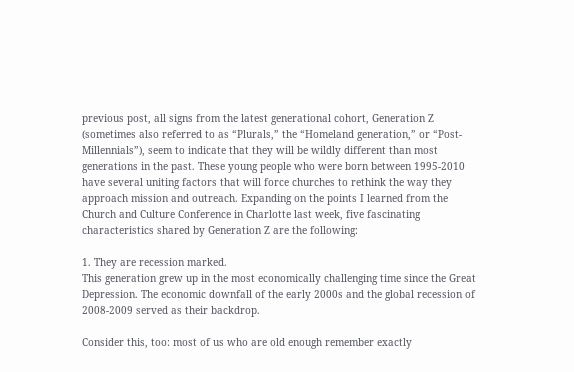previous post, all signs from the latest generational cohort, Generation Z (sometimes also referred to as “Plurals,” the “Homeland generation,” or “Post-Millennials”), seem to indicate that they will be wildly different than most generations in the past. These young people who were born between 1995-2010 have several uniting factors that will force churches to rethink the way they approach mission and outreach. Expanding on the points I learned from the Church and Culture Conference in Charlotte last week, five fascinating characteristics shared by Generation Z are the following:

1. They are recession marked.
This generation grew up in the most economically challenging time since the Great Depression. The economic downfall of the early 2000s and the global recession of 2008-2009 served as their backdrop.

Consider this, too: most of us who are old enough remember exactly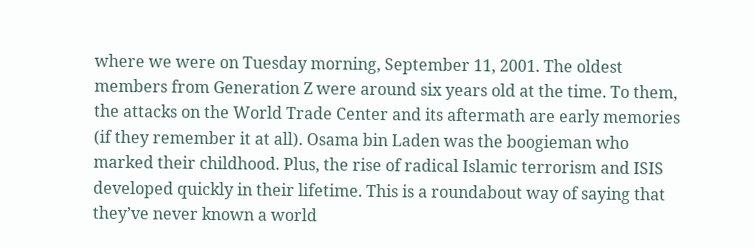where we were on Tuesday morning, September 11, 2001. The oldest members from Generation Z were around six years old at the time. To them, the attacks on the World Trade Center and its aftermath are early memories (if they remember it at all). Osama bin Laden was the boogieman who marked their childhood. Plus, the rise of radical Islamic terrorism and ISIS developed quickly in their lifetime. This is a roundabout way of saying that they’ve never known a world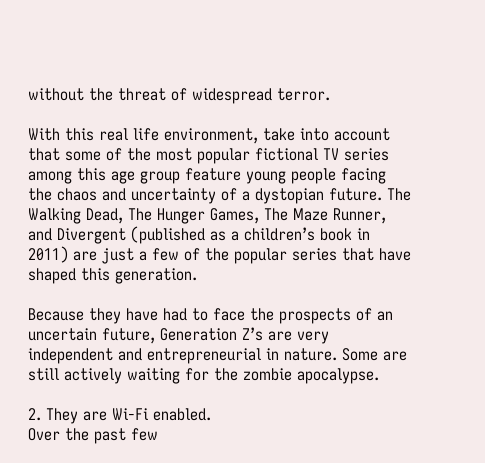without the threat of widespread terror.

With this real life environment, take into account that some of the most popular fictional TV series among this age group feature young people facing the chaos and uncertainty of a dystopian future. The Walking Dead, The Hunger Games, The Maze Runner, and Divergent (published as a children’s book in 2011) are just a few of the popular series that have shaped this generation.

Because they have had to face the prospects of an uncertain future, Generation Z’s are very independent and entrepreneurial in nature. Some are still actively waiting for the zombie apocalypse.

2. They are Wi-Fi enabled.
Over the past few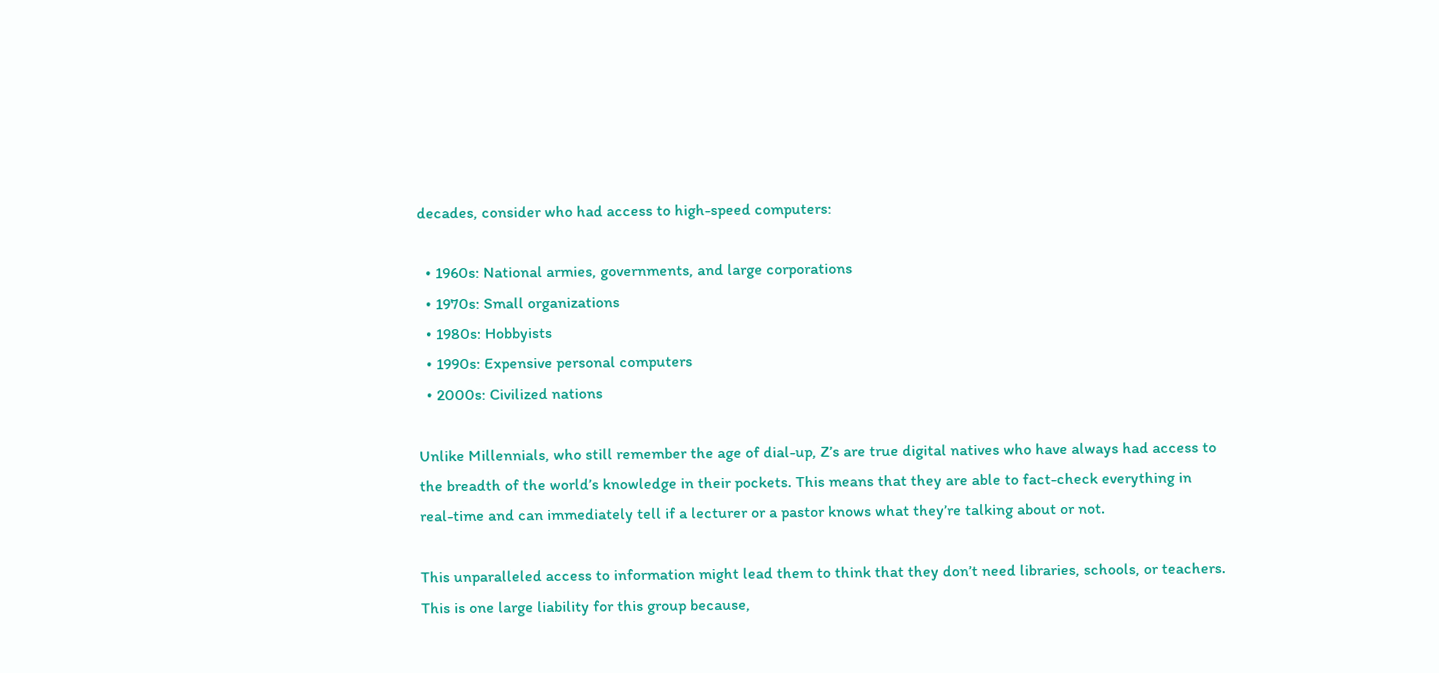decades, consider who had access to high-speed computers:

  • 1960s: National armies, governments, and large corporations
  • 1970s: Small organizations
  • 1980s: Hobbyists
  • 1990s: Expensive personal computers
  • 2000s: Civilized nations

Unlike Millennials, who still remember the age of dial-up, Z’s are true digital natives who have always had access to the breadth of the world’s knowledge in their pockets. This means that they are able to fact-check everything in real-time and can immediately tell if a lecturer or a pastor knows what they’re talking about or not.

This unparalleled access to information might lead them to think that they don’t need libraries, schools, or teachers. This is one large liability for this group because,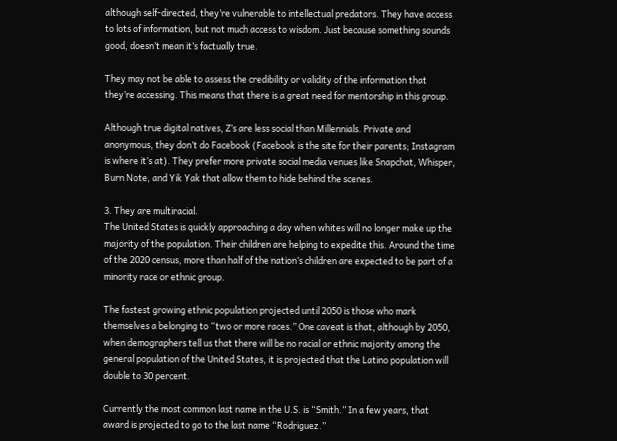although self-directed, they’re vulnerable to intellectual predators. They have access to lots of information, but not much access to wisdom. Just because something sounds good, doesn’t mean it’s factually true.

They may not be able to assess the credibility or validity of the information that they’re accessing. This means that there is a great need for mentorship in this group.

Although true digital natives, Z’s are less social than Millennials. Private and anonymous, they don’t do Facebook (Facebook is the site for their parents; Instagram is where it’s at). They prefer more private social media venues like Snapchat, Whisper, Burn Note, and Yik Yak that allow them to hide behind the scenes.

3. They are multiracial.
The United States is quickly approaching a day when whites will no longer make up the majority of the population. Their children are helping to expedite this. Around the time of the 2020 census, more than half of the nation’s children are expected to be part of a minority race or ethnic group.

The fastest growing ethnic population projected until 2050 is those who mark themselves a belonging to “two or more races.” One caveat is that, although by 2050, when demographers tell us that there will be no racial or ethnic majority among the general population of the United States, it is projected that the Latino population will double to 30 percent.

Currently the most common last name in the U.S. is “Smith.” In a few years, that award is projected to go to the last name “Rodriguez.”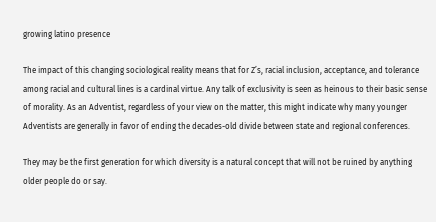growing latino presence

The impact of this changing sociological reality means that for Z’s, racial inclusion, acceptance, and tolerance among racial and cultural lines is a cardinal virtue. Any talk of exclusivity is seen as heinous to their basic sense of morality. As an Adventist, regardless of your view on the matter, this might indicate why many younger Adventists are generally in favor of ending the decades-old divide between state and regional conferences.

They may be the first generation for which diversity is a natural concept that will not be ruined by anything older people do or say.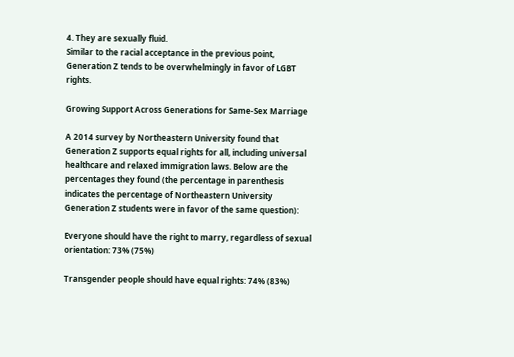4. They are sexually fluid.
Similar to the racial acceptance in the previous point, Generation Z tends to be overwhelmingly in favor of LGBT rights.

Growing Support Across Generations for Same-Sex Marriage

A 2014 survey by Northeastern University found that Generation Z supports equal rights for all, including universal healthcare and relaxed immigration laws. Below are the percentages they found (the percentage in parenthesis indicates the percentage of Northeastern University Generation Z students were in favor of the same question):

Everyone should have the right to marry, regardless of sexual orientation: 73% (75%)

Transgender people should have equal rights: 74% (83%)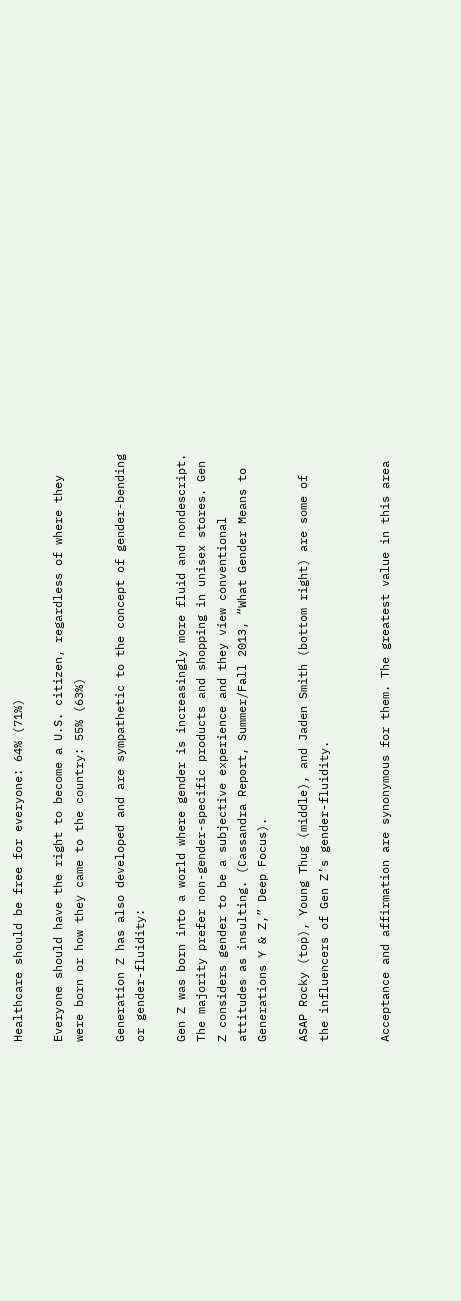Healthcare should be free for everyone: 64% (71%)

Everyone should have the right to become a U.S. citizen, regardless of where they were born or how they came to the country: 55% (63%)

Generation Z has also developed and are sympathetic to the concept of gender-bending or gender-fluidity:

Gen Z was born into a world where gender is increasingly more fluid and nondescript. The majority prefer non-gender-specific products and shopping in unisex stores. Gen Z considers gender to be a subjective experience and they view conventional attitudes as insulting. (Cassandra Report, Summer/Fall 2013, “What Gender Means to Generations Y & Z,” Deep Focus).

ASAP Rocky (top), Young Thug (middle), and Jaden Smith (bottom right) are some of the influencers of Gen Z’s gender-fluidity.


Acceptance and affirmation are synonymous for them. The greatest value in this area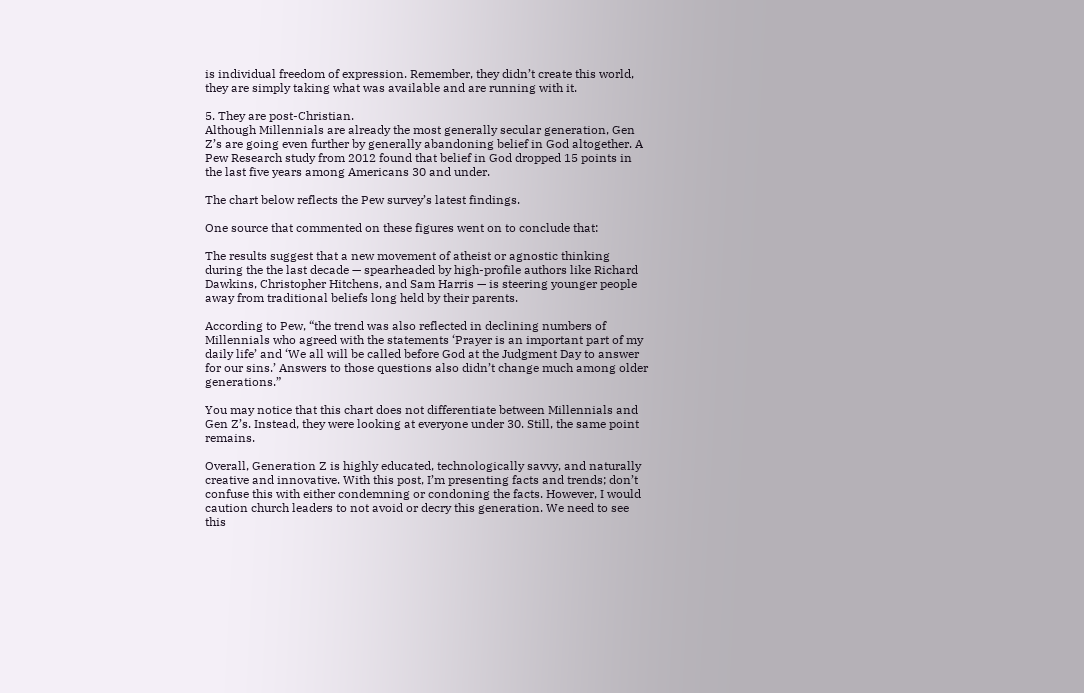is individual freedom of expression. Remember, they didn’t create this world, they are simply taking what was available and are running with it.

5. They are post-Christian.
Although Millennials are already the most generally secular generation, Gen Z’s are going even further by generally abandoning belief in God altogether. A Pew Research study from 2012 found that belief in God dropped 15 points in the last five years among Americans 30 and under.

The chart below reflects the Pew survey’s latest findings.

One source that commented on these figures went on to conclude that:

The results suggest that a new movement of atheist or agnostic thinking during the the last decade — spearheaded by high-profile authors like Richard Dawkins, Christopher Hitchens, and Sam Harris — is steering younger people away from traditional beliefs long held by their parents.

According to Pew, “the trend was also reflected in declining numbers of Millennials who agreed with the statements ‘Prayer is an important part of my daily life’ and ‘We all will be called before God at the Judgment Day to answer for our sins.’ Answers to those questions also didn’t change much among older generations.”

You may notice that this chart does not differentiate between Millennials and Gen Z’s. Instead, they were looking at everyone under 30. Still, the same point remains.

Overall, Generation Z is highly educated, technologically savvy, and naturally creative and innovative. With this post, I’m presenting facts and trends; don’t confuse this with either condemning or condoning the facts. However, I would caution church leaders to not avoid or decry this generation. We need to see this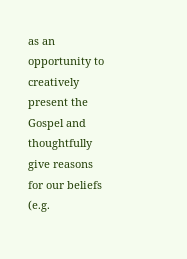as an opportunity to creatively present the Gospel and thoughtfully give reasons for our beliefs (e.g.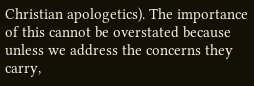Christian apologetics). The importance of this cannot be overstated because unless we address the concerns they carry,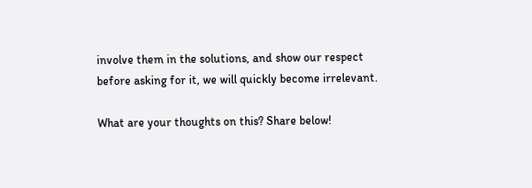involve them in the solutions, and show our respect before asking for it, we will quickly become irrelevant.

What are your thoughts on this? Share below!